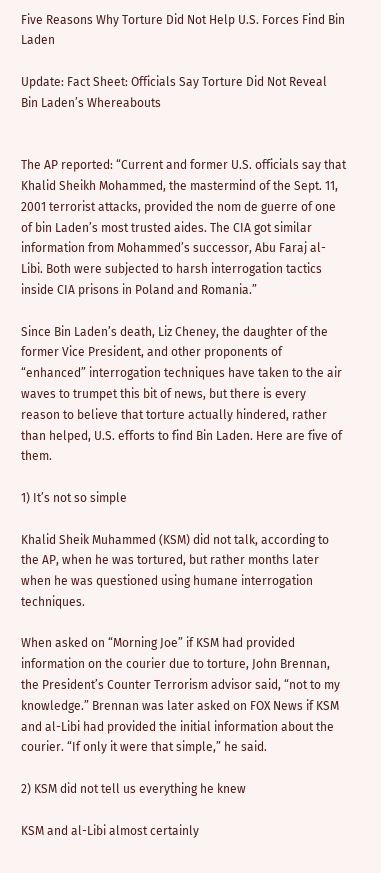Five Reasons Why Torture Did Not Help U.S. Forces Find Bin Laden

Update: Fact Sheet: Officials Say Torture Did Not Reveal Bin Laden’s Whereabouts


The AP reported: “Current and former U.S. officials say that Khalid Sheikh Mohammed, the mastermind of the Sept. 11, 2001 terrorist attacks, provided the nom de guerre of one of bin Laden’s most trusted aides. The CIA got similar information from Mohammed’s successor, Abu Faraj al-Libi. Both were subjected to harsh interrogation tactics inside CIA prisons in Poland and Romania.”

Since Bin Laden’s death, Liz Cheney, the daughter of the former Vice President, and other proponents of “enhanced” interrogation techniques have taken to the air waves to trumpet this bit of news, but there is every reason to believe that torture actually hindered, rather than helped, U.S. efforts to find Bin Laden. Here are five of them.

1) It’s not so simple

Khalid Sheik Muhammed (KSM) did not talk, according to the AP, when he was tortured, but rather months later when he was questioned using humane interrogation techniques.

When asked on “Morning Joe” if KSM had provided information on the courier due to torture, John Brennan, the President’s Counter Terrorism advisor said, “not to my knowledge.” Brennan was later asked on FOX News if KSM and al-Libi had provided the initial information about the courier. “If only it were that simple,” he said.

2) KSM did not tell us everything he knew

KSM and al-Libi almost certainly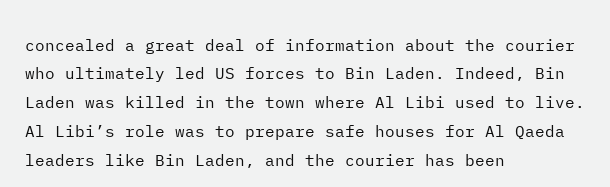concealed a great deal of information about the courier who ultimately led US forces to Bin Laden. Indeed, Bin Laden was killed in the town where Al Libi used to live. Al Libi’s role was to prepare safe houses for Al Qaeda leaders like Bin Laden, and the courier has been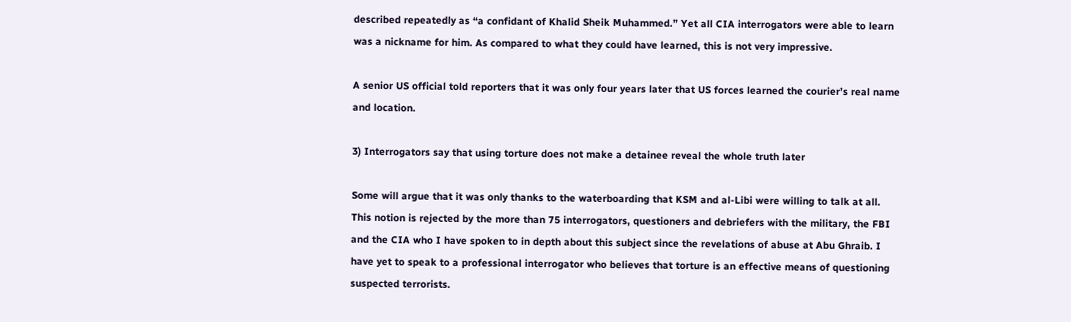described repeatedly as “a confidant of Khalid Sheik Muhammed.” Yet all CIA interrogators were able to learn was a nickname for him. As compared to what they could have learned, this is not very impressive.

A senior US official told reporters that it was only four years later that US forces learned the courier’s real name and location.

3) Interrogators say that using torture does not make a detainee reveal the whole truth later

Some will argue that it was only thanks to the waterboarding that KSM and al-Libi were willing to talk at all. This notion is rejected by the more than 75 interrogators, questioners and debriefers with the military, the FBI and the CIA who I have spoken to in depth about this subject since the revelations of abuse at Abu Ghraib. I have yet to speak to a professional interrogator who believes that torture is an effective means of questioning suspected terrorists.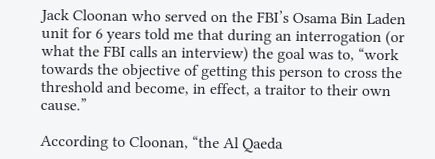Jack Cloonan who served on the FBI’s Osama Bin Laden unit for 6 years told me that during an interrogation (or what the FBI calls an interview) the goal was to, “work towards the objective of getting this person to cross the threshold and become, in effect, a traitor to their own cause.”

According to Cloonan, “the Al Qaeda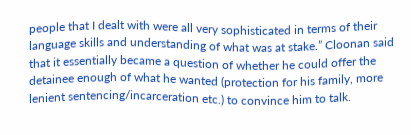people that I dealt with were all very sophisticated in terms of their language skills and understanding of what was at stake.” Cloonan said that it essentially became a question of whether he could offer the detainee enough of what he wanted (protection for his family, more lenient sentencing/incarceration etc.) to convince him to talk.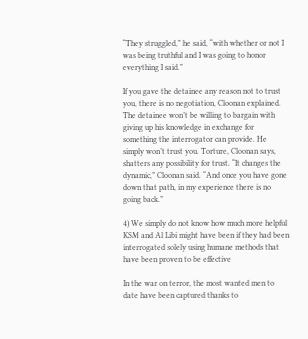“They struggled,” he said, “with whether or not I was being truthful and I was going to honor everything I said.”

If you gave the detainee any reason not to trust you, there is no negotiation, Cloonan explained. The detainee won’t be willing to bargain with giving up his knowledge in exchange for something the interrogator can provide. He simply won’t trust you. Torture, Cloonan says, shatters any possibility for trust. “It changes the dynamic,” Cloonan said. “And once you have gone down that path, in my experience there is no going back.”

4) We simply do not know how much more helpful KSM and Al Libi might have been if they had been interrogated solely using humane methods that have been proven to be effective

In the war on terror, the most wanted men to date have been captured thanks to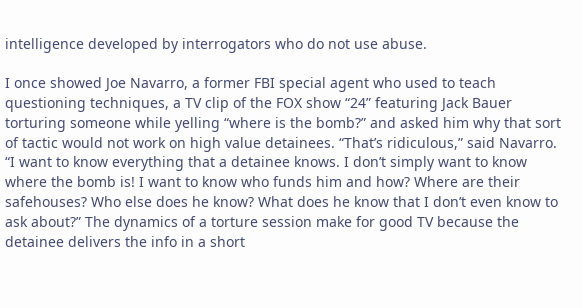intelligence developed by interrogators who do not use abuse.

I once showed Joe Navarro, a former FBI special agent who used to teach questioning techniques, a TV clip of the FOX show “24” featuring Jack Bauer torturing someone while yelling “where is the bomb?” and asked him why that sort of tactic would not work on high value detainees. “That’s ridiculous,” said Navarro. “I want to know everything that a detainee knows. I don’t simply want to know where the bomb is! I want to know who funds him and how? Where are their safehouses? Who else does he know? What does he know that I don’t even know to ask about?” The dynamics of a torture session make for good TV because the detainee delivers the info in a short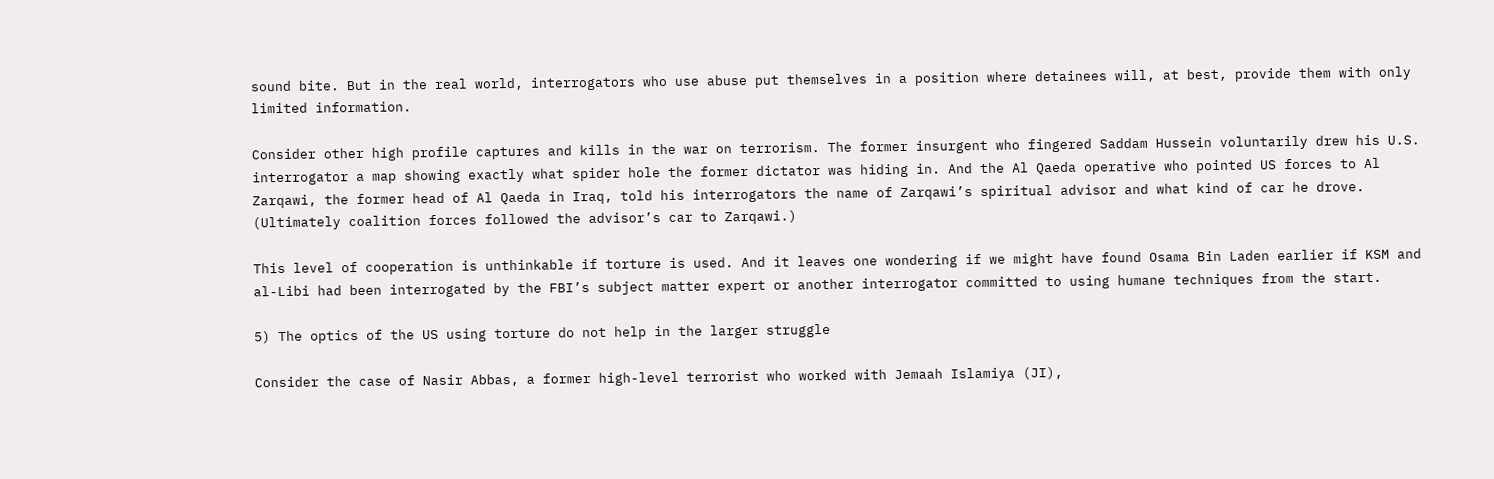sound bite. But in the real world, interrogators who use abuse put themselves in a position where detainees will, at best, provide them with only limited information.

Consider other high profile captures and kills in the war on terrorism. The former insurgent who fingered Saddam Hussein voluntarily drew his U.S. interrogator a map showing exactly what spider hole the former dictator was hiding in. And the Al Qaeda operative who pointed US forces to Al Zarqawi, the former head of Al Qaeda in Iraq, told his interrogators the name of Zarqawi’s spiritual advisor and what kind of car he drove. (Ultimately coalition forces followed the advisor’s car to Zarqawi.)

This level of cooperation is unthinkable if torture is used. And it leaves one wondering if we might have found Osama Bin Laden earlier if KSM and al-Libi had been interrogated by the FBI’s subject matter expert or another interrogator committed to using humane techniques from the start.

5) The optics of the US using torture do not help in the larger struggle

Consider the case of Nasir Abbas, a former high-level terrorist who worked with Jemaah Islamiya (JI),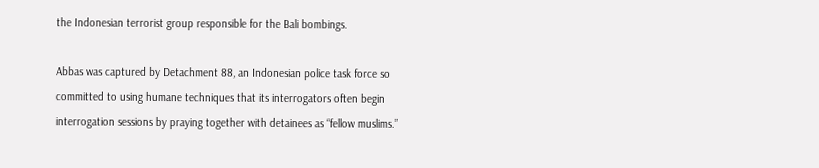the Indonesian terrorist group responsible for the Bali bombings.

Abbas was captured by Detachment 88, an Indonesian police task force so committed to using humane techniques that its interrogators often begin interrogation sessions by praying together with detainees as “fellow muslims.”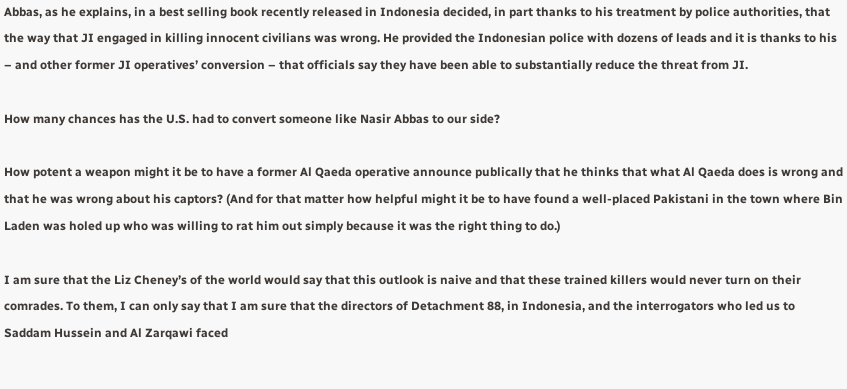Abbas, as he explains, in a best selling book recently released in Indonesia decided, in part thanks to his treatment by police authorities, that the way that JI engaged in killing innocent civilians was wrong. He provided the Indonesian police with dozens of leads and it is thanks to his – and other former JI operatives’ conversion – that officials say they have been able to substantially reduce the threat from JI.

How many chances has the U.S. had to convert someone like Nasir Abbas to our side?

How potent a weapon might it be to have a former Al Qaeda operative announce publically that he thinks that what Al Qaeda does is wrong and that he was wrong about his captors? (And for that matter how helpful might it be to have found a well-placed Pakistani in the town where Bin Laden was holed up who was willing to rat him out simply because it was the right thing to do.)

I am sure that the Liz Cheney’s of the world would say that this outlook is naive and that these trained killers would never turn on their comrades. To them, I can only say that I am sure that the directors of Detachment 88, in Indonesia, and the interrogators who led us to Saddam Hussein and Al Zarqawi faced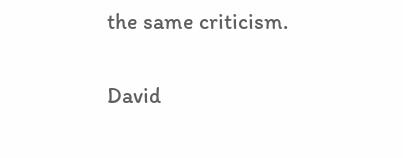the same criticism.

David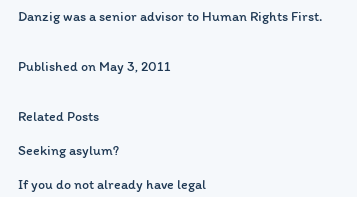Danzig was a senior advisor to Human Rights First.


Published on May 3, 2011


Related Posts

Seeking asylum?

If you do not already have legal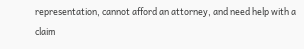representation, cannot afford an attorney, and need help with a claim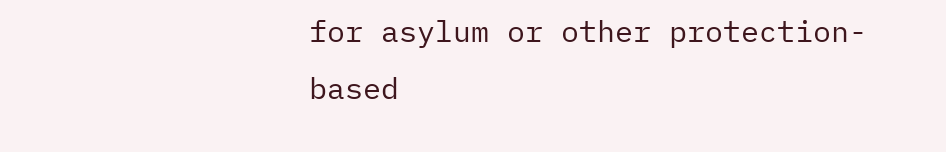for asylum or other protection-based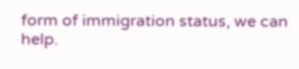form of immigration status, we can help.